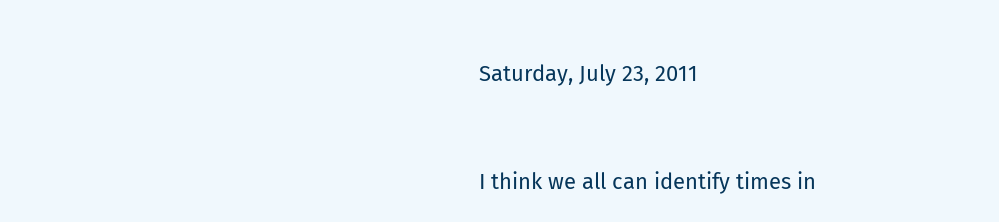Saturday, July 23, 2011


I think we all can identify times in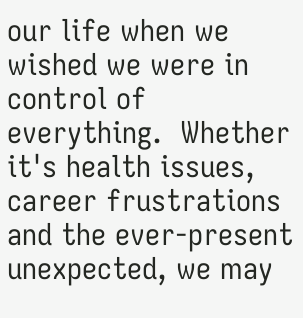our life when we wished we were in control of everything.  Whether it's health issues, career frustrations and the ever-present unexpected, we may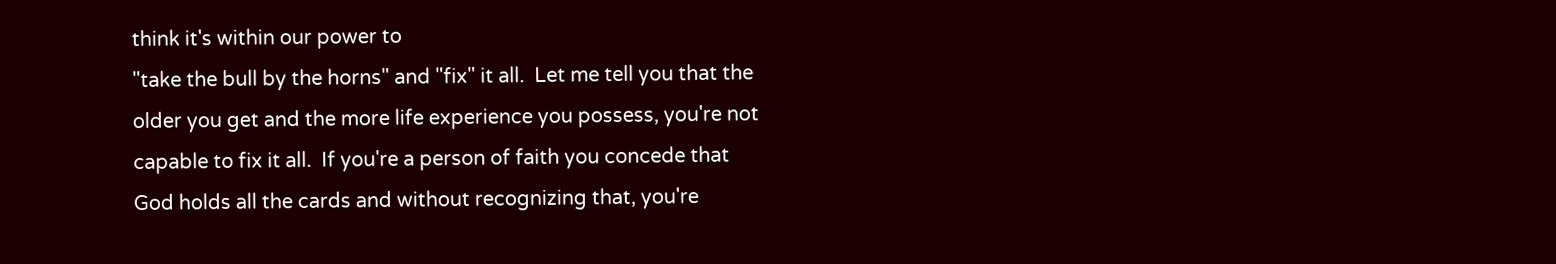think it's within our power to
"take the bull by the horns" and "fix" it all.  Let me tell you that the older you get and the more life experience you possess, you're not capable to fix it all.  If you're a person of faith you concede that God holds all the cards and without recognizing that, you're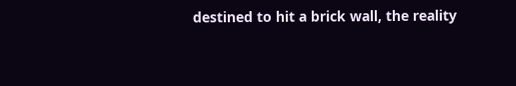destined to hit a brick wall, the reality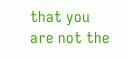that you are not the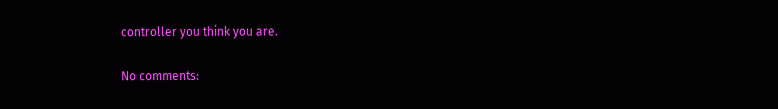controller you think you are.

No comments: